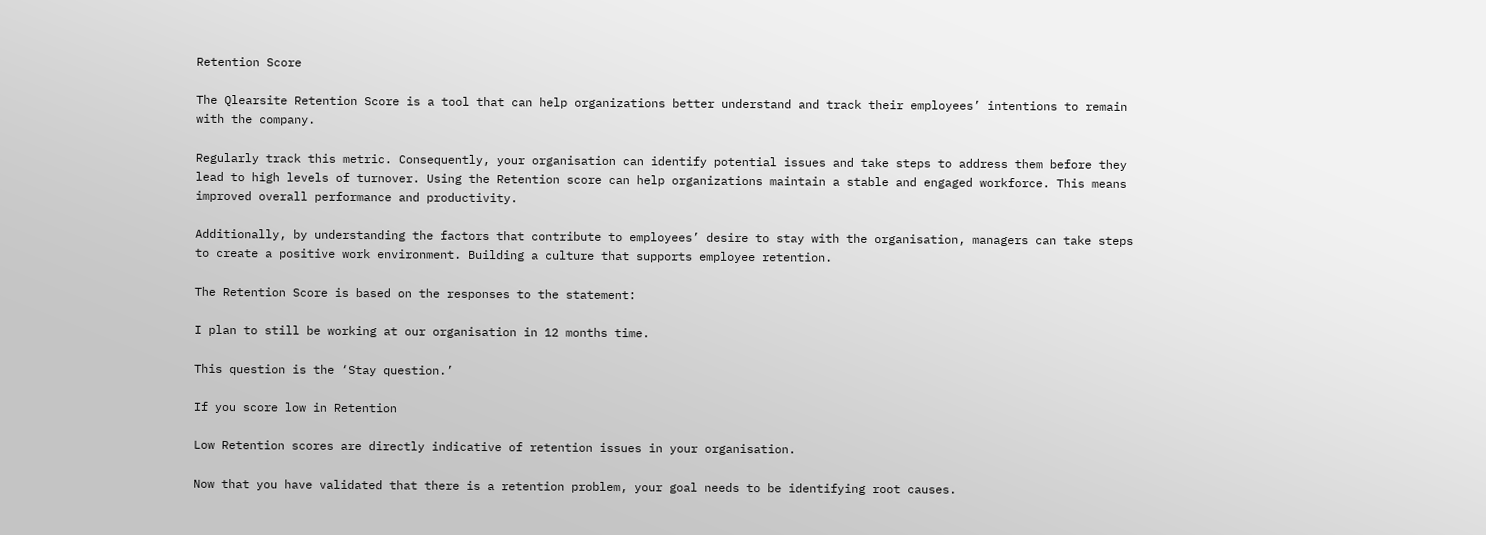Retention Score

The Qlearsite Retention Score is a tool that can help organizations better understand and track their employees’ intentions to remain with the company.

Regularly track this metric. Consequently, your organisation can identify potential issues and take steps to address them before they lead to high levels of turnover. Using the Retention score can help organizations maintain a stable and engaged workforce. This means improved overall performance and productivity.

Additionally, by understanding the factors that contribute to employees’ desire to stay with the organisation, managers can take steps to create a positive work environment. Building a culture that supports employee retention.

The Retention Score is based on the responses to the statement:

I plan to still be working at our organisation in 12 months time.

This question is the ‘Stay question.’

If you score low in Retention

Low Retention scores are directly indicative of retention issues in your organisation.

Now that you have validated that there is a retention problem, your goal needs to be identifying root causes.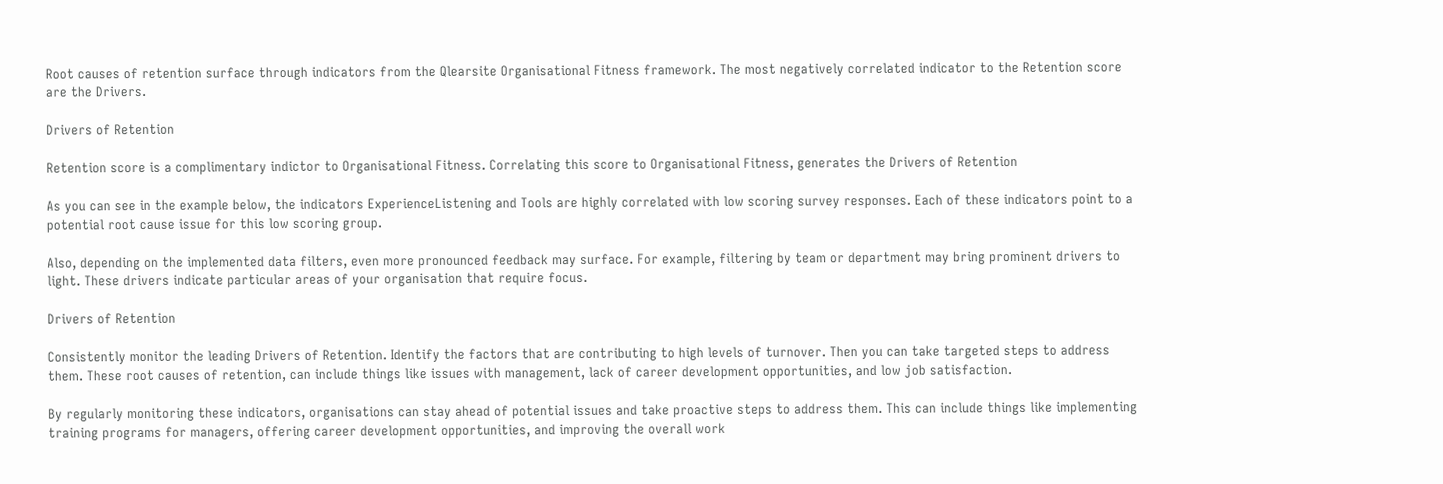Root causes of retention surface through indicators from the Qlearsite Organisational Fitness framework. The most negatively correlated indicator to the Retention score are the Drivers.

Drivers of Retention

Retention score is a complimentary indictor to Organisational Fitness. Correlating this score to Organisational Fitness, generates the Drivers of Retention

As you can see in the example below, the indicators ExperienceListening and Tools are highly correlated with low scoring survey responses. Each of these indicators point to a potential root cause issue for this low scoring group.

Also, depending on the implemented data filters, even more pronounced feedback may surface. For example, filtering by team or department may bring prominent drivers to light. These drivers indicate particular areas of your organisation that require focus.

Drivers of Retention

Consistently monitor the leading Drivers of Retention. Identify the factors that are contributing to high levels of turnover. Then you can take targeted steps to address them. These root causes of retention, can include things like issues with management, lack of career development opportunities, and low job satisfaction.

By regularly monitoring these indicators, organisations can stay ahead of potential issues and take proactive steps to address them. This can include things like implementing training programs for managers, offering career development opportunities, and improving the overall work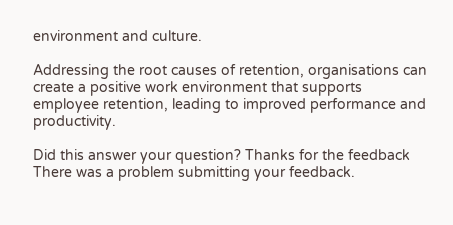environment and culture.

Addressing the root causes of retention, organisations can create a positive work environment that supports employee retention, leading to improved performance and productivity.

Did this answer your question? Thanks for the feedback There was a problem submitting your feedback.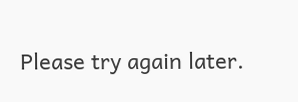Please try again later.